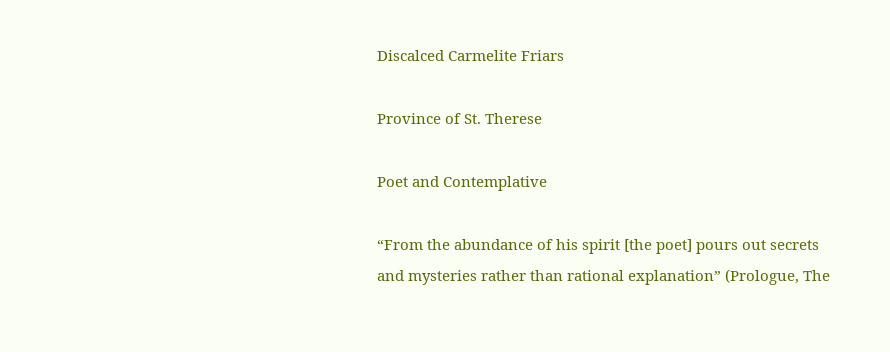Discalced Carmelite Friars

Province of St. Therese

Poet and Contemplative

“From the abundance of his spirit [the poet] pours out secrets and mysteries rather than rational explanation” (Prologue, The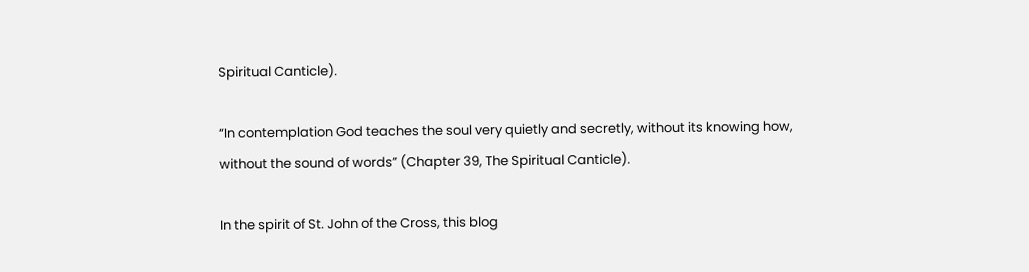Spiritual Canticle).

“In contemplation God teaches the soul very quietly and secretly, without its knowing how, without the sound of words” (Chapter 39, The Spiritual Canticle).

In the spirit of St. John of the Cross, this blog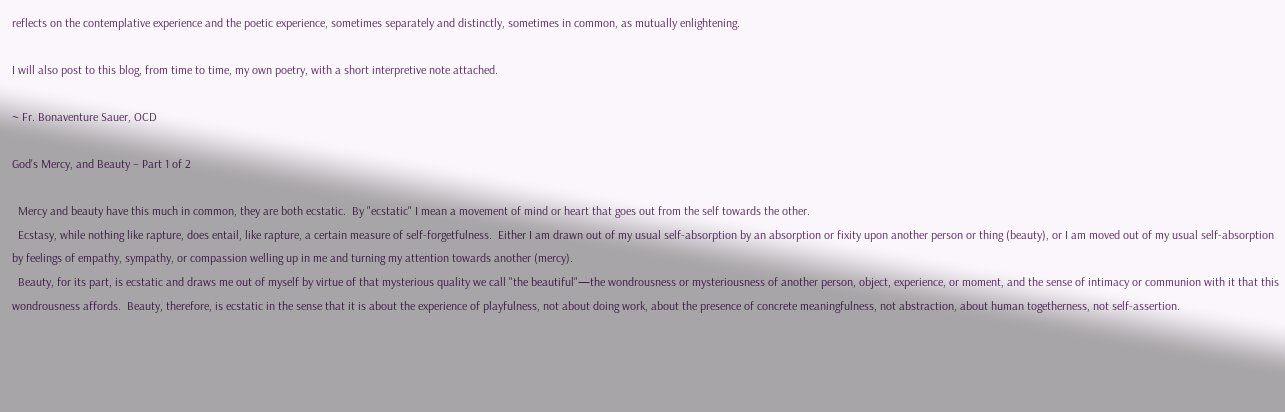reflects on the contemplative experience and the poetic experience, sometimes separately and distinctly, sometimes in common, as mutually enlightening.

I will also post to this blog, from time to time, my own poetry, with a short interpretive note attached.

~ Fr. Bonaventure Sauer, OCD

God's Mercy, and Beauty – Part 1 of 2

  Mercy and beauty have this much in common, they are both ecstatic.  By "ecstatic" I mean a movement of mind or heart that goes out from the self towards the other.
  Ecstasy, while nothing like rapture, does entail, like rapture, a certain measure of self-forgetfulness.  Either I am drawn out of my usual self-absorption by an absorption or fixity upon another person or thing (beauty), or I am moved out of my usual self-absorption by feelings of empathy, sympathy, or compassion welling up in me and turning my attention towards another (mercy).
  Beauty, for its part, is ecstatic and draws me out of myself by virtue of that mysterious quality we call "the beautiful"—the wondrousness or mysteriousness of another person, object, experience, or moment, and the sense of intimacy or communion with it that this wondrousness affords.  Beauty, therefore, is ecstatic in the sense that it is about the experience of playfulness, not about doing work, about the presence of concrete meaningfulness, not abstraction, about human togetherness, not self-assertion.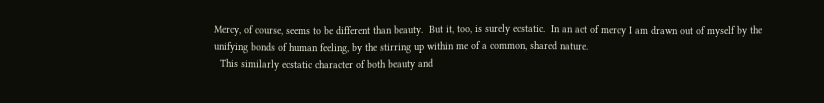Mercy, of course, seems to be different than beauty.  But it, too, is surely ecstatic.  In an act of mercy I am drawn out of myself by the unifying bonds of human feeling, by the stirring up within me of a common, shared nature.
  This similarly ecstatic character of both beauty and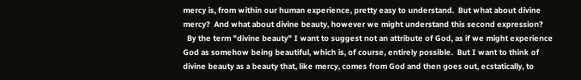mercy is, from within our human experience, pretty easy to understand.  But what about divine mercy?  And what about divine beauty, however we might understand this second expression?
  By the term "divine beauty" I want to suggest not an attribute of God, as if we might experience God as somehow being beautiful, which is, of course, entirely possible.  But I want to think of divine beauty as a beauty that, like mercy, comes from God and then goes out, ecstatically, to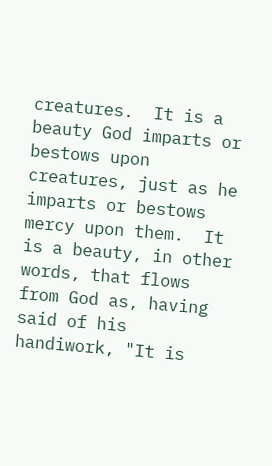creatures.  It is a beauty God imparts or bestows upon creatures, just as he imparts or bestows mercy upon them.  It is a beauty, in other words, that flows from God as, having said of his handiwork, "It is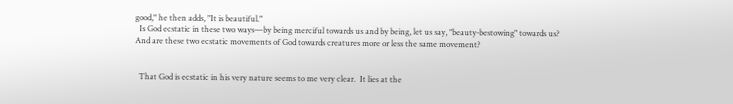good," he then adds, "It is beautiful."
  Is God ecstatic in these two ways—by being merciful towards us and by being, let us say, "beauty-bestowing" towards us?  And are these two ecstatic movements of God towards creatures more or less the same movement?


  That God is ecstatic in his very nature seems to me very clear.  It lies at the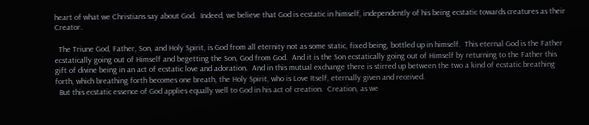heart of what we Christians say about God.  Indeed, we believe that God is ecstatic in himself, independently of his being ecstatic towards creatures as their Creator.

  The Triune God, Father, Son, and Holy Spirit, is God from all eternity not as some static, fixed being, bottled up in himself.  This eternal God is the Father ecstatically going out of Himself and begetting the Son, God from God.  And it is the Son ecstatically going out of Himself by returning to the Father this gift of divine being in an act of ecstatic love and adoration.  And in this mutual exchange there is stirred up between the two a kind of ecstatic breathing forth, which breathing forth becomes one breath, the Holy Spirit, who is Love Itself, eternally given and received.
  But this ecstatic essence of God applies equally well to God in his act of creation.  Creation, as we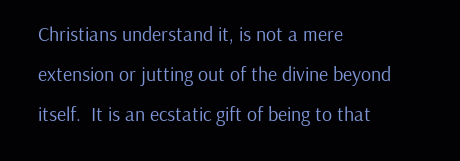Christians understand it, is not a mere extension or jutting out of the divine beyond itself.  It is an ecstatic gift of being to that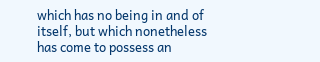which has no being in and of itself, but which nonetheless has come to possess an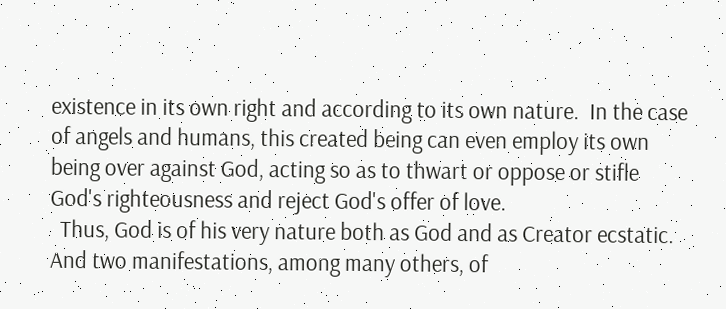existence in its own right and according to its own nature.  In the case of angels and humans, this created being can even employ its own being over against God, acting so as to thwart or oppose or stifle God's righteousness and reject God's offer of love.
  Thus, God is of his very nature both as God and as Creator ecstatic.  And two manifestations, among many others, of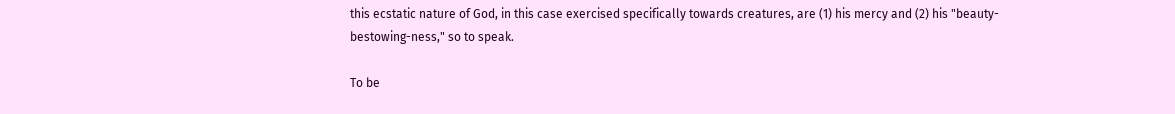this ecstatic nature of God, in this case exercised specifically towards creatures, are (1) his mercy and (2) his "beauty-bestowing-ness," so to speak.

To be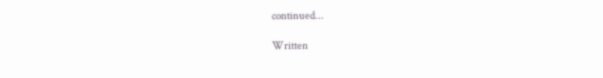continued...

Written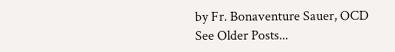by Fr. Bonaventure Sauer, OCD
See Older Posts...